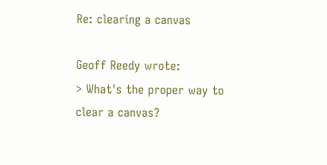Re: clearing a canvas

Geoff Reedy wrote:
> What's the proper way to clear a canvas?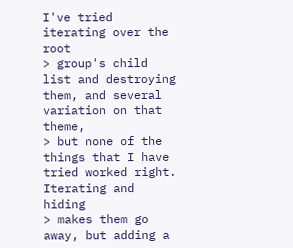I've tried iterating over the root
> group's child list and destroying them, and several variation on that theme,
> but none of the things that I have tried worked right.  Iterating and hiding
> makes them go away, but adding a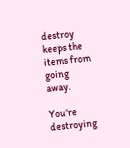destroy keeps the items from going away.

You're destroying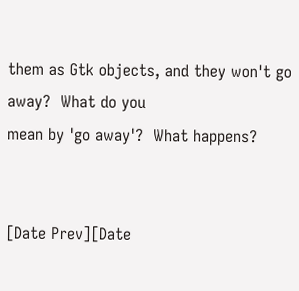them as Gtk objects, and they won't go away?  What do you
mean by 'go away'?  What happens?


[Date Prev][Date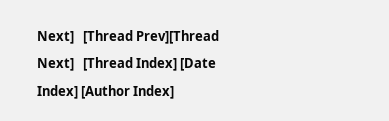Next]   [Thread Prev][Thread Next]   [Thread Index] [Date Index] [Author Index]